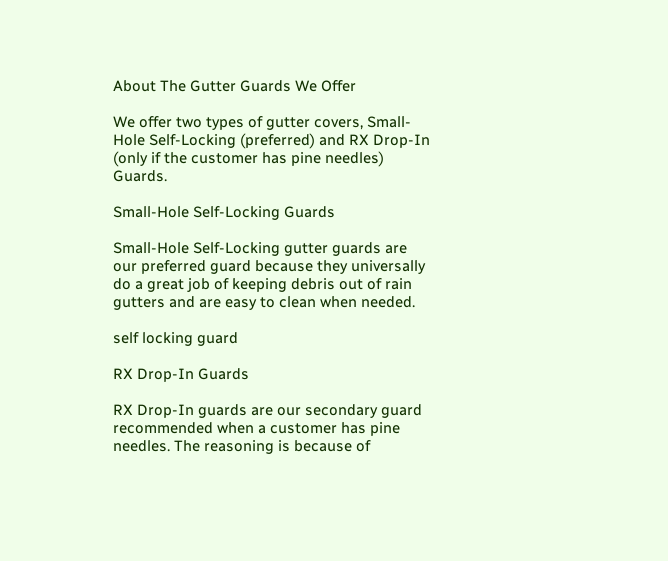About The Gutter Guards We Offer

We offer two types of gutter covers, Small-Hole Self-Locking (preferred) and RX Drop-In (only if the customer has pine needles) Guards.

Small-Hole Self-Locking Guards

Small-Hole Self-Locking gutter guards are our preferred guard because they universally do a great job of keeping debris out of rain gutters and are easy to clean when needed.

self locking guard

RX Drop-In Guards

RX Drop-In guards are our secondary guard recommended when a customer has pine needles. The reasoning is because of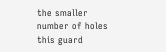the smaller number of holes this guard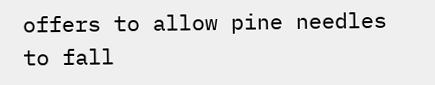offers to allow pine needles to fall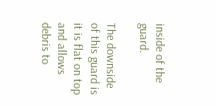inside of the guard.

The downside of this guard is it is flat on top and allows debris to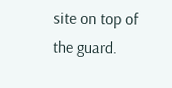site on top of the guard.